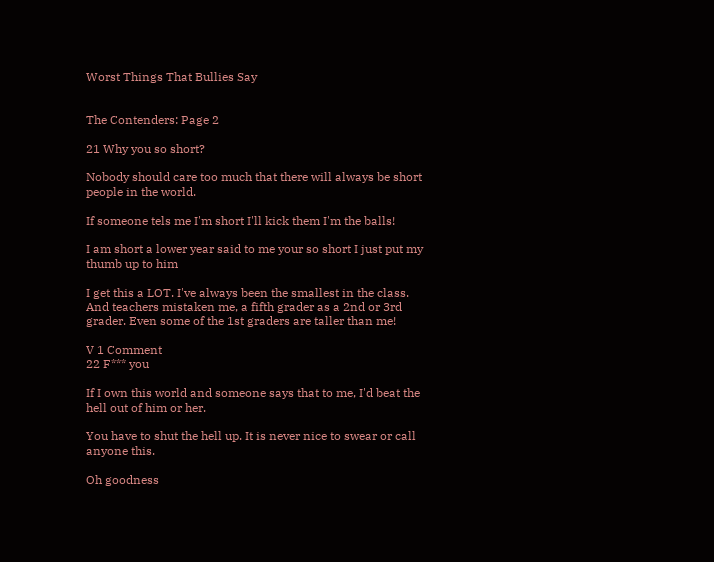Worst Things That Bullies Say


The Contenders: Page 2

21 Why you so short?

Nobody should care too much that there will always be short people in the world.

If someone tels me I'm short I'll kick them I'm the balls!

I am short a lower year said to me your so short I just put my thumb up to him

I get this a LOT. I've always been the smallest in the class. And teachers mistaken me, a fifth grader as a 2nd or 3rd grader. Even some of the 1st graders are taller than me!

V 1 Comment
22 F*** you

If I own this world and someone says that to me, I'd beat the hell out of him or her.

You have to shut the hell up. It is never nice to swear or call anyone this.

Oh goodness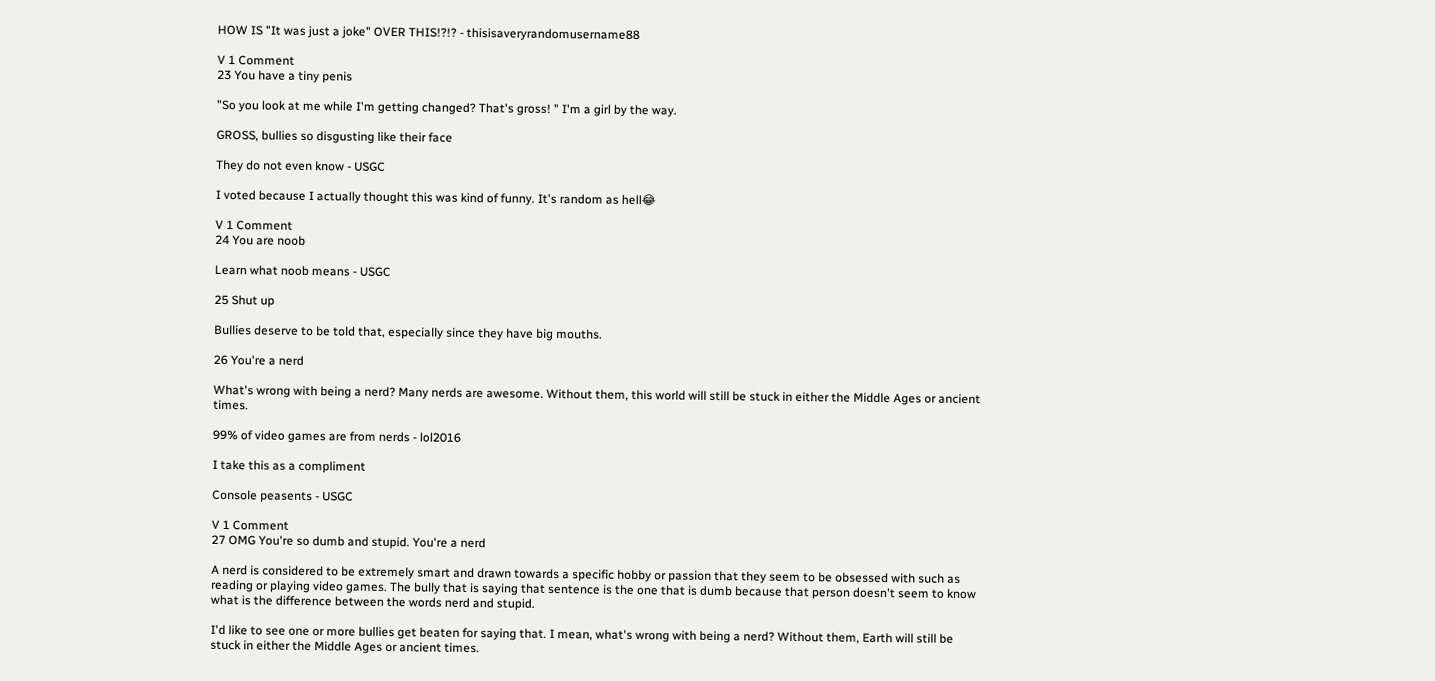HOW IS "It was just a joke" OVER THIS!?!? - thisisaveryrandomusername88

V 1 Comment
23 You have a tiny penis

"So you look at me while I'm getting changed? That's gross! " I'm a girl by the way.

GROSS, bullies so disgusting like their face

They do not even know - USGC

I voted because I actually thought this was kind of funny. It's random as hell😂

V 1 Comment
24 You are noob

Learn what noob means - USGC

25 Shut up

Bullies deserve to be told that, especially since they have big mouths.

26 You're a nerd

What's wrong with being a nerd? Many nerds are awesome. Without them, this world will still be stuck in either the Middle Ages or ancient times.

99% of video games are from nerds - lol2016

I take this as a compliment

Console peasents - USGC

V 1 Comment
27 OMG You're so dumb and stupid. You're a nerd

A nerd is considered to be extremely smart and drawn towards a specific hobby or passion that they seem to be obsessed with such as reading or playing video games. The bully that is saying that sentence is the one that is dumb because that person doesn't seem to know what is the difference between the words nerd and stupid.

I'd like to see one or more bullies get beaten for saying that. I mean, what's wrong with being a nerd? Without them, Earth will still be stuck in either the Middle Ages or ancient times.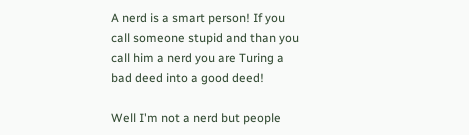A nerd is a smart person! If you call someone stupid and than you call him a nerd you are Turing a bad deed into a good deed!

Well I'm not a nerd but people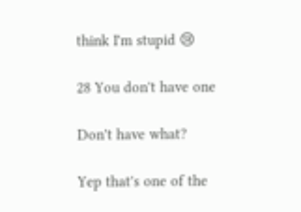think I'm stupid 😢

28 You don't have one

Don't have what?

Yep that's one of the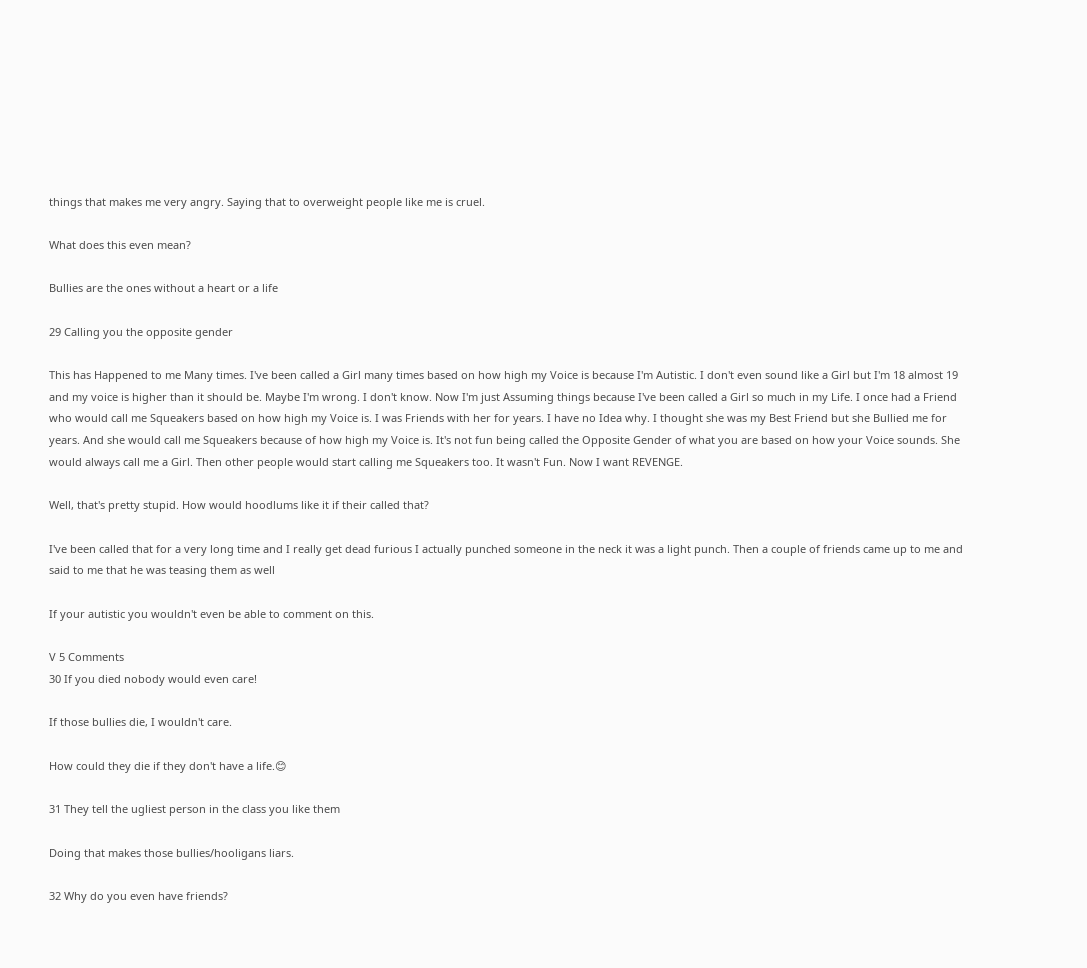things that makes me very angry. Saying that to overweight people like me is cruel.

What does this even mean?

Bullies are the ones without a heart or a life

29 Calling you the opposite gender

This has Happened to me Many times. I've been called a Girl many times based on how high my Voice is because I'm Autistic. I don't even sound like a Girl but I'm 18 almost 19 and my voice is higher than it should be. Maybe I'm wrong. I don't know. Now I'm just Assuming things because I've been called a Girl so much in my Life. I once had a Friend who would call me Squeakers based on how high my Voice is. I was Friends with her for years. I have no Idea why. I thought she was my Best Friend but she Bullied me for years. And she would call me Squeakers because of how high my Voice is. It's not fun being called the Opposite Gender of what you are based on how your Voice sounds. She would always call me a Girl. Then other people would start calling me Squeakers too. It wasn't Fun. Now I want REVENGE.

Well, that's pretty stupid. How would hoodlums like it if their called that?

I've been called that for a very long time and I really get dead furious I actually punched someone in the neck it was a light punch. Then a couple of friends came up to me and said to me that he was teasing them as well

If your autistic you wouldn't even be able to comment on this.

V 5 Comments
30 If you died nobody would even care!

If those bullies die, I wouldn't care.

How could they die if they don't have a life.😊

31 They tell the ugliest person in the class you like them

Doing that makes those bullies/hooligans liars.

32 Why do you even have friends?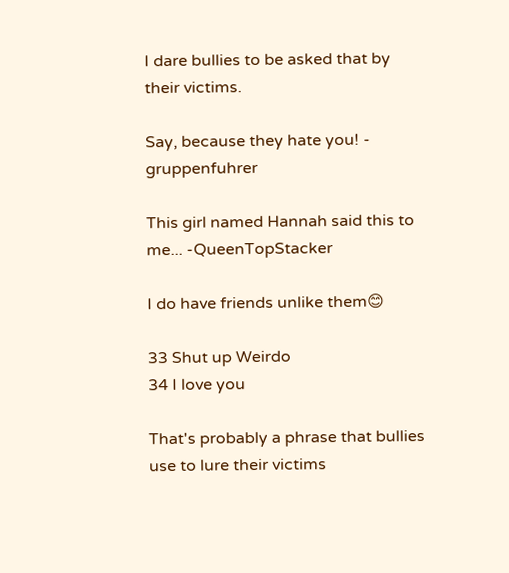I dare bullies to be asked that by their victims.

Say, because they hate you! - gruppenfuhrer

This girl named Hannah said this to me... -QueenTopStacker

I do have friends unlike them😊

33 Shut up Weirdo
34 I love you

That's probably a phrase that bullies use to lure their victims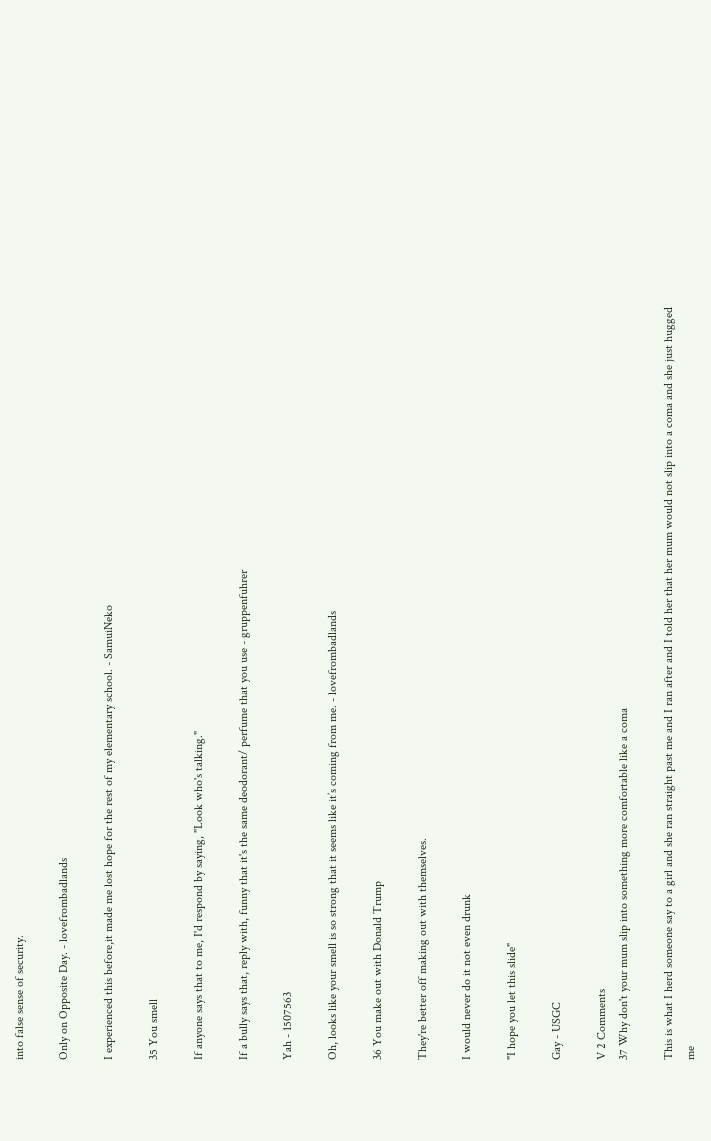into false sense of security.

Only on Opposite Day. - lovefrombadlands

I experienced this before,it made me lost hope for the rest of my elementary school. - SamuiNeko

35 You smell

If anyone says that to me, I'd respond by saying, "Look who's talking."

If a bully says that, reply with, funny that it's the same deodorant/ perfume that you use - gruppenfuhrer

Yah - 1507563

Oh, looks like your smell is so strong that it seems like it’s coming from me. - lovefrombadlands

36 You make out with Donald Trump

They're better off making out with themselves.

I would never do it not even drunk

"I hope you let this slide"

Gay - USGC

V 2 Comments
37 Why don't your mum slip into something more comfortable like a coma

This is what I herd someone say to a girl and she ran straight past me and I ran after and I told her that her mum would not slip into a coma and she just hugged me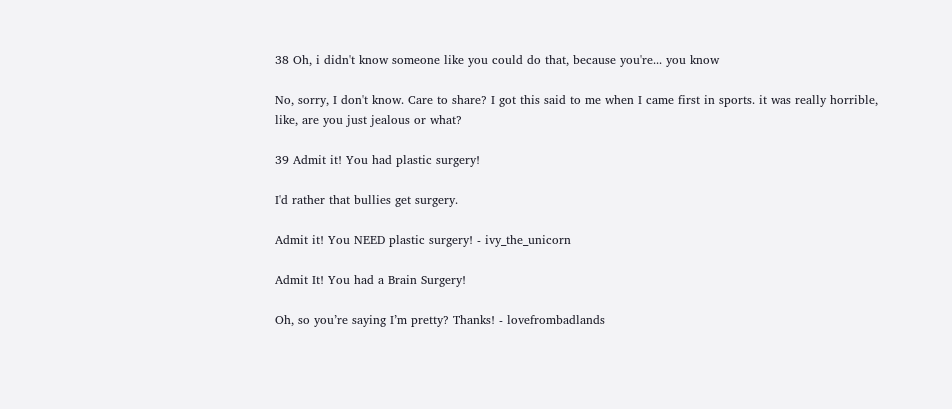38 Oh, i didn't know someone like you could do that, because you're... you know

No, sorry, I don't know. Care to share? I got this said to me when I came first in sports. it was really horrible, like, are you just jealous or what?

39 Admit it! You had plastic surgery!

I'd rather that bullies get surgery.

Admit it! You NEED plastic surgery! - ivy_the_unicorn

Admit It! You had a Brain Surgery!

Oh, so you’re saying I’m pretty? Thanks! - lovefrombadlands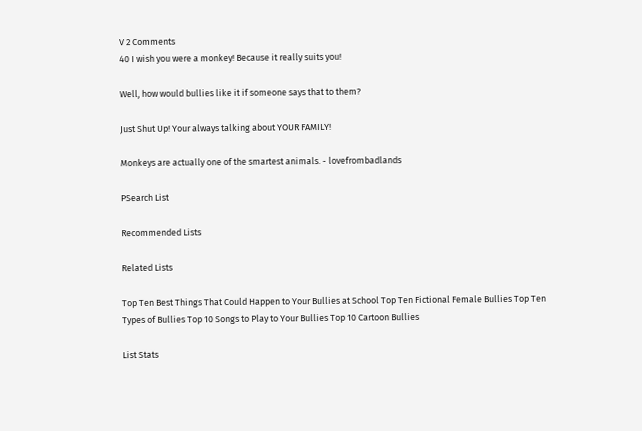V 2 Comments
40 I wish you were a monkey! Because it really suits you!

Well, how would bullies like it if someone says that to them?

Just Shut Up! Your always talking about YOUR FAMILY!

Monkeys are actually one of the smartest animals. - lovefrombadlands

PSearch List

Recommended Lists

Related Lists

Top Ten Best Things That Could Happen to Your Bullies at School Top Ten Fictional Female Bullies Top Ten Types of Bullies Top 10 Songs to Play to Your Bullies Top 10 Cartoon Bullies

List Stats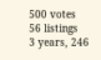500 votes
56 listings
3 years, 246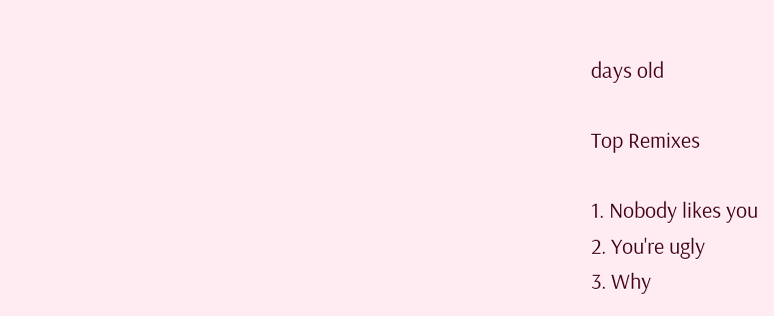days old

Top Remixes

1. Nobody likes you
2. You're ugly
3. Why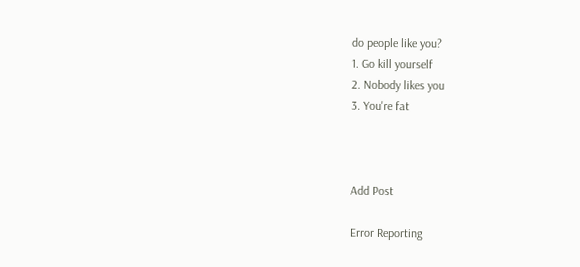do people like you?
1. Go kill yourself
2. Nobody likes you
3. You're fat



Add Post

Error Reporting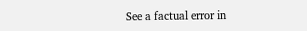See a factual error in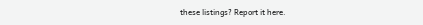these listings? Report it here.